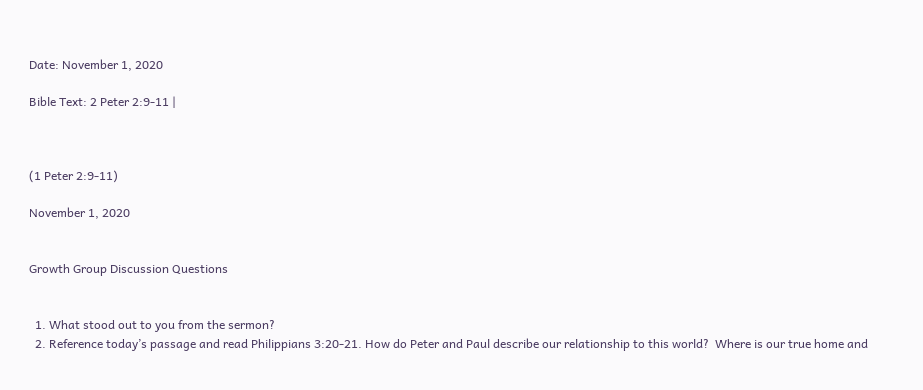Date: November 1, 2020

Bible Text: 2 Peter 2:9-11 |



(1 Peter 2:9-11)

November 1, 2020


Growth Group Discussion Questions


  1. What stood out to you from the sermon?
  2. Reference today’s passage and read Philippians 3:20-21. How do Peter and Paul describe our relationship to this world?  Where is our true home and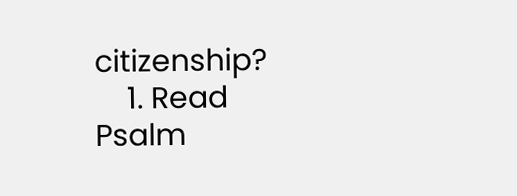citizenship?
    1. Read Psalm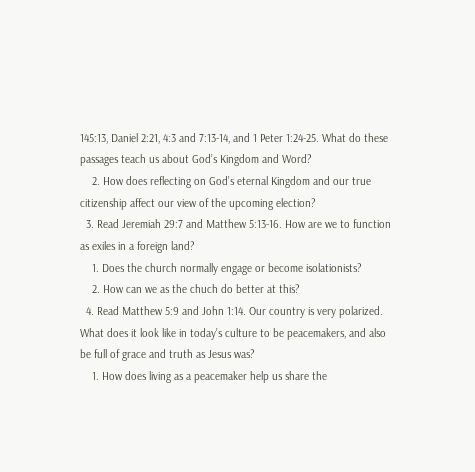145:13, Daniel 2:21, 4:3 and 7:13-14, and 1 Peter 1:24-25. What do these passages teach us about God’s Kingdom and Word?
    2. How does reflecting on God’s eternal Kingdom and our true citizenship affect our view of the upcoming election?
  3. Read Jeremiah 29:7 and Matthew 5:13-16. How are we to function as exiles in a foreign land?
    1. Does the church normally engage or become isolationists?
    2. How can we as the chuch do better at this?
  4. Read Matthew 5:9 and John 1:14. Our country is very polarized.  What does it look like in today’s culture to be peacemakers, and also be full of grace and truth as Jesus was?
    1. How does living as a peacemaker help us share the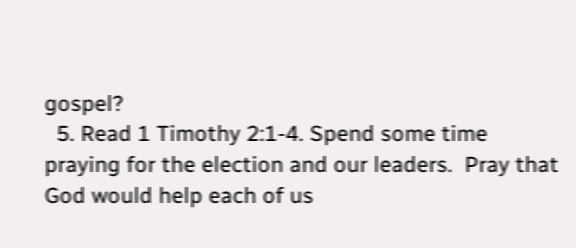gospel?
  5. Read 1 Timothy 2:1-4. Spend some time praying for the election and our leaders.  Pray that God would help each of us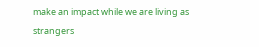make an impact while we are living as strangers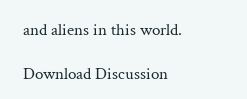and aliens in this world.

Download Discussion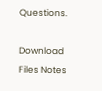Questions.

Download Files Notes